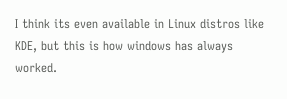I think its even available in Linux distros like KDE, but this is how windows has always worked.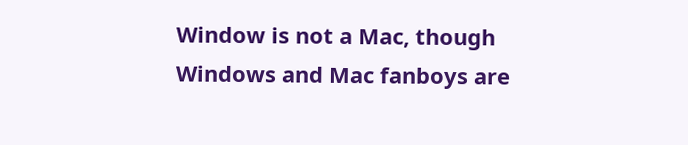Window is not a Mac, though Windows and Mac fanboys are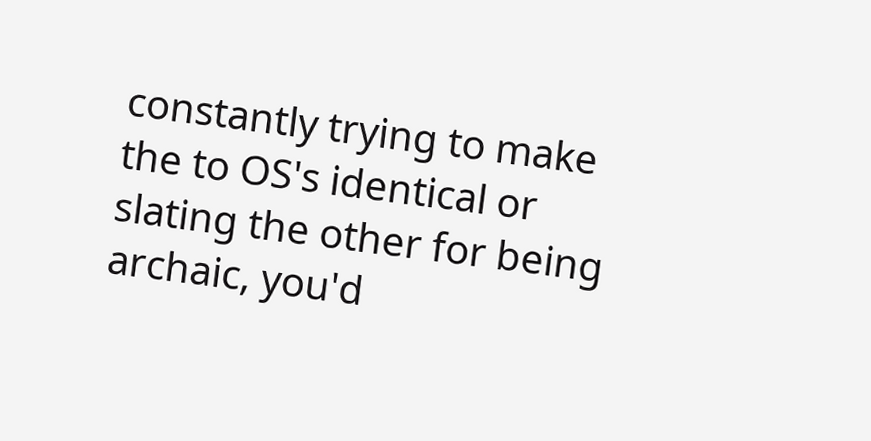constantly trying to make the to OS's identical or slating the other for being archaic, you'd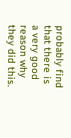probably find that there is a very good reason why they did this.